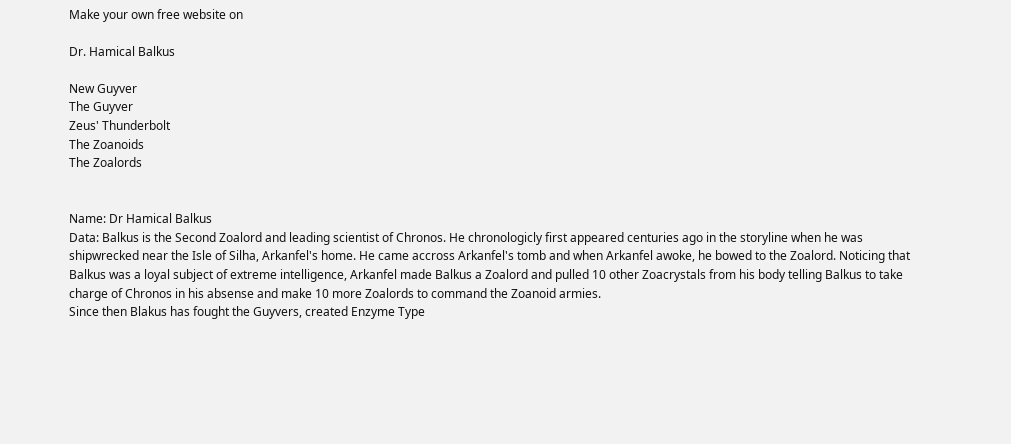Make your own free website on

Dr. Hamical Balkus

New Guyver
The Guyver
Zeus' Thunderbolt
The Zoanoids
The Zoalords


Name: Dr Hamical Balkus
Data: Balkus is the Second Zoalord and leading scientist of Chronos. He chronologicly first appeared centuries ago in the storyline when he was shipwrecked near the Isle of Silha, Arkanfel's home. He came accross Arkanfel's tomb and when Arkanfel awoke, he bowed to the Zoalord. Noticing that Balkus was a loyal subject of extreme intelligence, Arkanfel made Balkus a Zoalord and pulled 10 other Zoacrystals from his body telling Balkus to take charge of Chronos in his absense and make 10 more Zoalords to command the Zoanoid armies.
Since then Blakus has fought the Guyvers, created Enzyme Type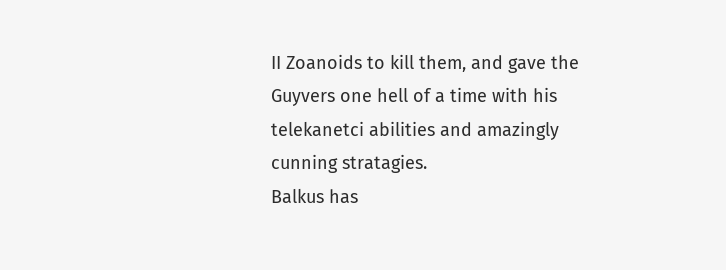II Zoanoids to kill them, and gave the Guyvers one hell of a time with his telekanetci abilities and amazingly cunning stratagies.
Balkus has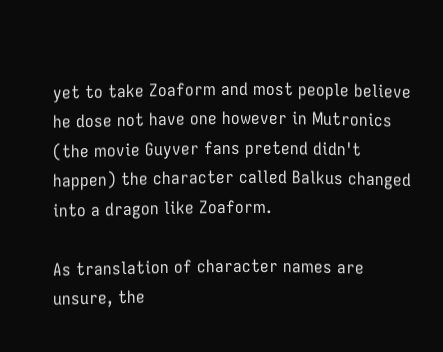yet to take Zoaform and most people believe he dose not have one however in Mutronics (the movie Guyver fans pretend didn't happen) the character called Balkus changed into a dragon like Zoaform.

As translation of character names are unsure, the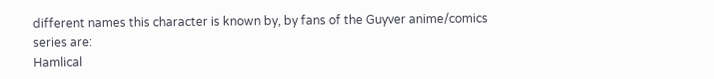different names this character is known by, by fans of the Guyver anime/comics series are:
Hamlical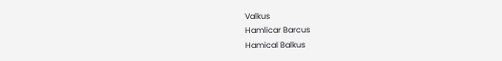Valkus
Hamlicar Barcus
Hamical Balkus